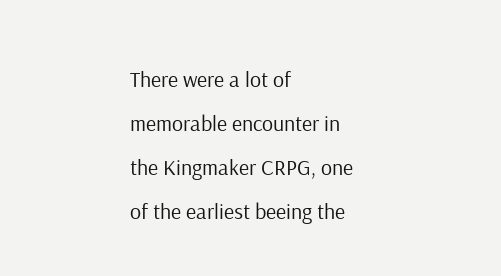There were a lot of memorable encounter in the Kingmaker CRPG, one of the earliest beeing the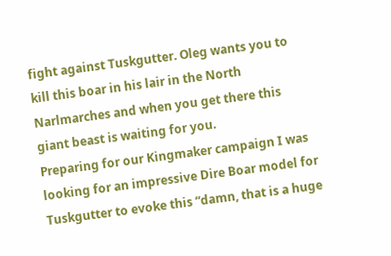fight against Tuskgutter. Oleg wants you to kill this boar in his lair in the North Narlmarches and when you get there this giant beast is waiting for you.
Preparing for our Kingmaker campaign I was looking for an impressive Dire Boar model for Tuskgutter to evoke this “damn, that is a huge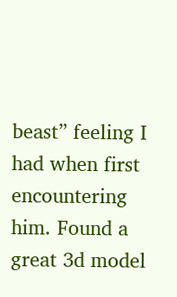beast” feeling I had when first encountering him. Found a great 3d model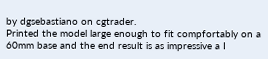by dgsebastiano on cgtrader.
Printed the model large enough to fit compfortably on a 60mm base and the end result is as impressive a I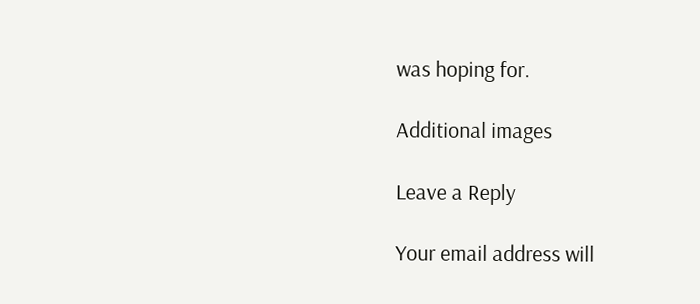was hoping for.

Additional images

Leave a Reply

Your email address will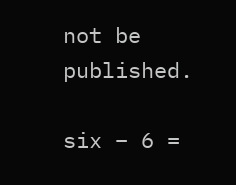not be published.

six − 6 =